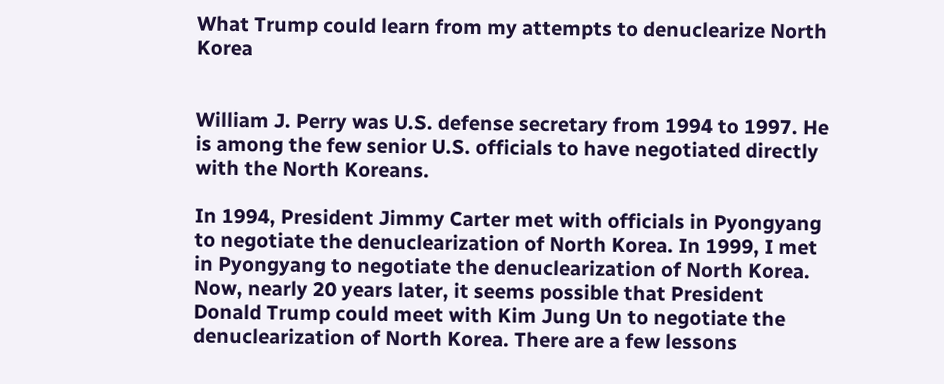What Trump could learn from my attempts to denuclearize North Korea


William J. Perry was U.S. defense secretary from 1994 to 1997. He is among the few senior U.S. officials to have negotiated directly with the North Koreans.

In 1994, President Jimmy Carter met with officials in Pyongyang to negotiate the denuclearization of North Korea. In 1999, I met in Pyongyang to negotiate the denuclearization of North Korea. Now, nearly 20 years later, it seems possible that President Donald Trump could meet with Kim Jung Un to negotiate the denuclearization of North Korea. There are a few lessons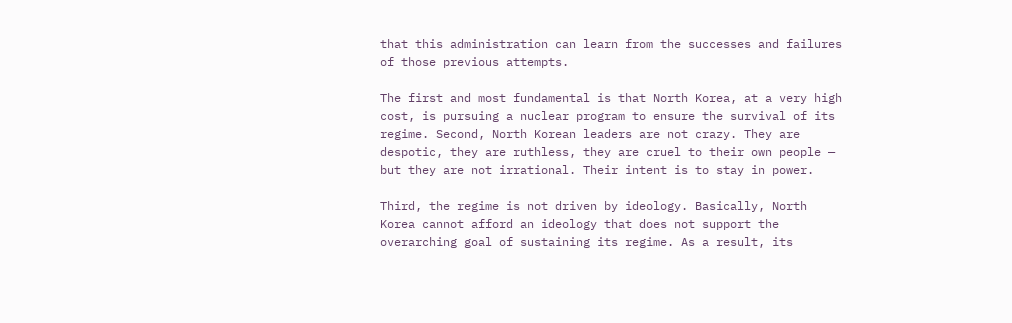that this administration can learn from the successes and failures of those previous attempts.

The first and most fundamental is that North Korea, at a very high cost, is pursuing a nuclear program to ensure the survival of its regime. Second, North Korean leaders are not crazy. They are despotic, they are ruthless, they are cruel to their own people — but they are not irrational. Their intent is to stay in power.

Third, the regime is not driven by ideology. Basically, North Korea cannot afford an ideology that does not support the overarching goal of sustaining its regime. As a result, its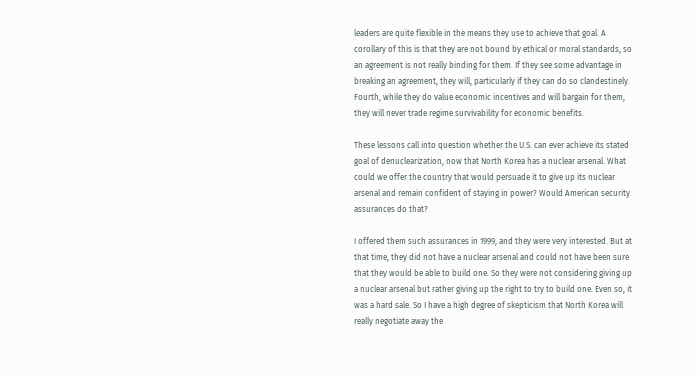leaders are quite flexible in the means they use to achieve that goal. A corollary of this is that they are not bound by ethical or moral standards, so an agreement is not really binding for them. If they see some advantage in breaking an agreement, they will, particularly if they can do so clandestinely. Fourth, while they do value economic incentives and will bargain for them, they will never trade regime survivability for economic benefits.

These lessons call into question whether the U.S. can ever achieve its stated goal of denuclearization, now that North Korea has a nuclear arsenal. What could we offer the country that would persuade it to give up its nuclear arsenal and remain confident of staying in power? Would American security assurances do that?

I offered them such assurances in 1999, and they were very interested. But at that time, they did not have a nuclear arsenal and could not have been sure that they would be able to build one. So they were not considering giving up a nuclear arsenal but rather giving up the right to try to build one. Even so, it was a hard sale. So I have a high degree of skepticism that North Korea will really negotiate away the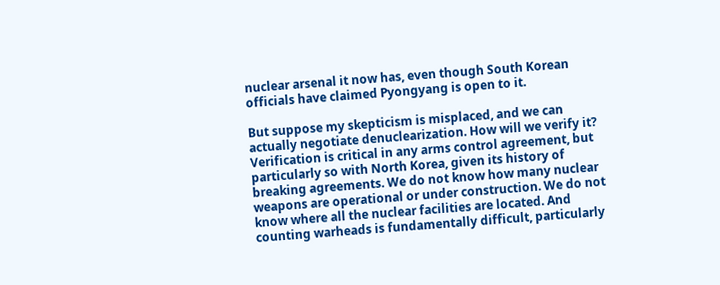nuclear arsenal it now has, even though South Korean officials have claimed Pyongyang is open to it.

But suppose my skepticism is misplaced, and we can actually negotiate denuclearization. How will we verify it? Verification is critical in any arms control agreement, but particularly so with North Korea, given its history of breaking agreements. We do not know how many nuclear weapons are operational or under construction. We do not know where all the nuclear facilities are located. And counting warheads is fundamentally difficult, particularly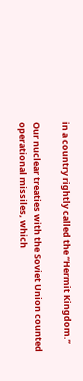in a country rightly called the “Hermit Kingdom.”

Our nuclear treaties with the Soviet Union counted operational missiles, which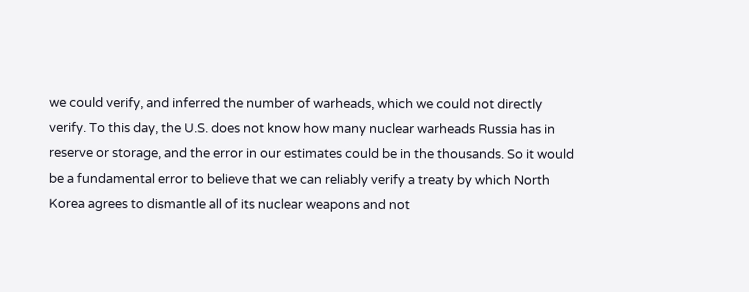we could verify, and inferred the number of warheads, which we could not directly verify. To this day, the U.S. does not know how many nuclear warheads Russia has in reserve or storage, and the error in our estimates could be in the thousands. So it would be a fundamental error to believe that we can reliably verify a treaty by which North Korea agrees to dismantle all of its nuclear weapons and not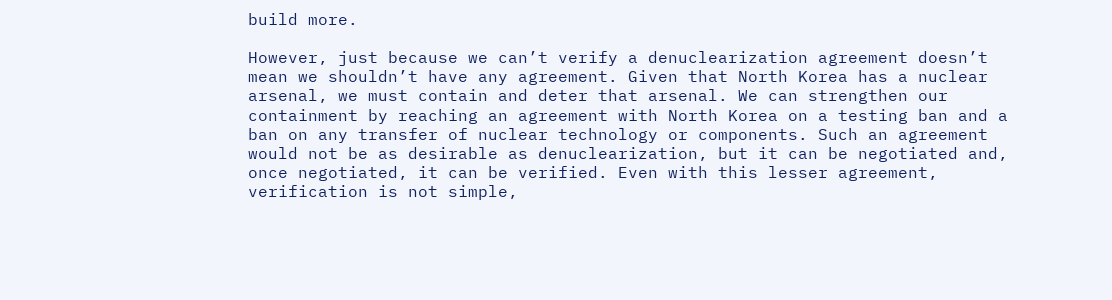build more.

However, just because we can’t verify a denuclearization agreement doesn’t mean we shouldn’t have any agreement. Given that North Korea has a nuclear arsenal, we must contain and deter that arsenal. We can strengthen our containment by reaching an agreement with North Korea on a testing ban and a ban on any transfer of nuclear technology or components. Such an agreement would not be as desirable as denuclearization, but it can be negotiated and, once negotiated, it can be verified. Even with this lesser agreement, verification is not simple,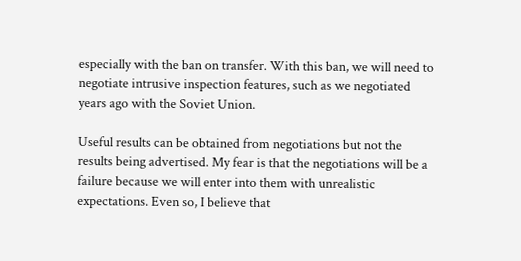especially with the ban on transfer. With this ban, we will need to negotiate intrusive inspection features, such as we negotiated years ago with the Soviet Union.

Useful results can be obtained from negotiations but not the results being advertised. My fear is that the negotiations will be a failure because we will enter into them with unrealistic expectations. Even so, I believe that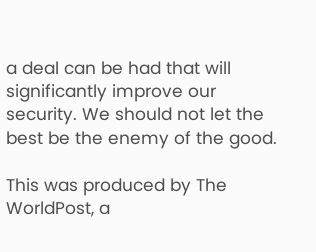a deal can be had that will significantly improve our security. We should not let the best be the enemy of the good.

This was produced by The WorldPost, a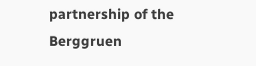partnership of the Berggruen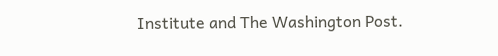Institute and The Washington Post.